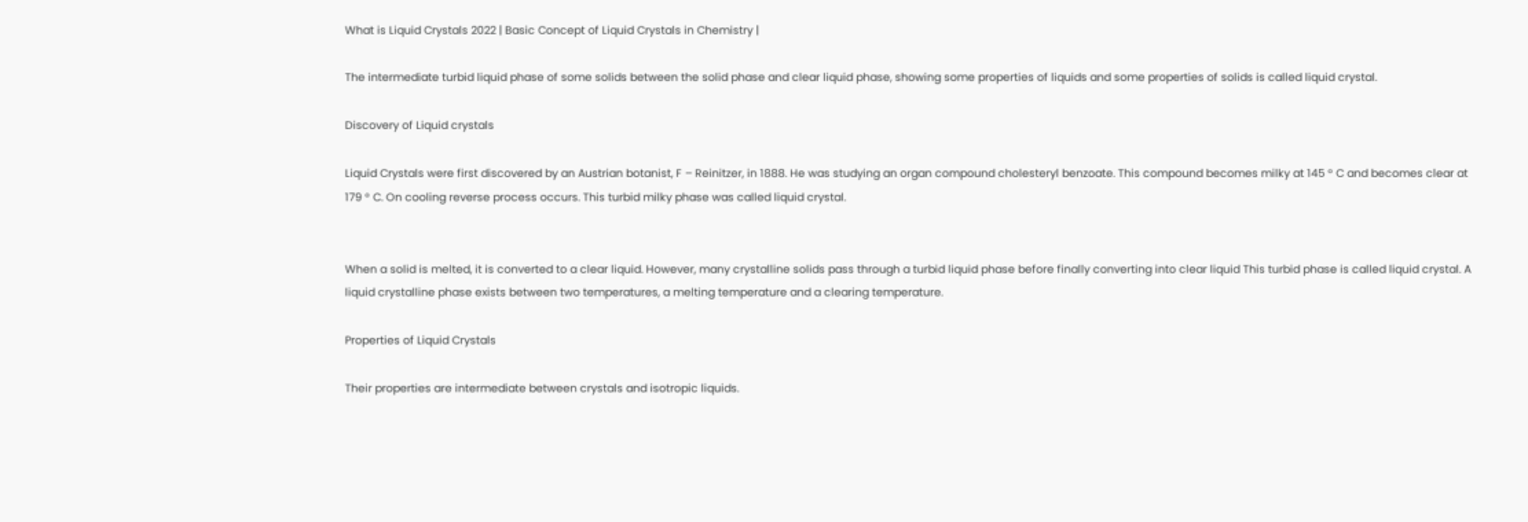What is Liquid Crystals 2022 | Basic Concept of Liquid Crystals in Chemistry |

The intermediate turbid liquid phase of some solids between the solid phase and clear liquid phase, showing some properties of liquids and some properties of solids is called liquid crystal.

Discovery of Liquid crystals

Liquid Crystals were first discovered by an Austrian botanist, F – Reinitzer, in 1888. He was studying an organ compound cholesteryl benzoate. This compound becomes milky at 145 ° C and becomes clear at 179 ° C. On cooling reverse process occurs. This turbid milky phase was called liquid crystal.


When a solid is melted, it is converted to a clear liquid. However, many crystalline solids pass through a turbid liquid phase before finally converting into clear liquid This turbid phase is called liquid crystal. A liquid crystalline phase exists between two temperatures, a melting temperature and a clearing temperature.

Properties of Liquid Crystals

Their properties are intermediate between crystals and isotropic liquids.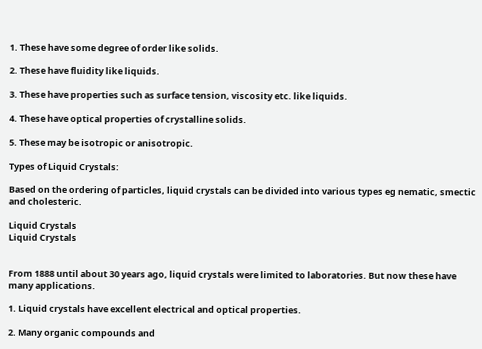1. These have some degree of order like solids.

2. These have fluidity like liquids.

3. These have properties such as surface tension, viscosity etc. like liquids.

4. These have optical properties of crystalline solids.

5. These may be isotropic or anisotropic.

Types of Liquid Crystals:

Based on the ordering of particles, liquid crystals can be divided into various types eg nematic, smectic and cholesteric.

Liquid Crystals
Liquid Crystals


From 1888 until about 30 years ago, liquid crystals were limited to laboratories. But now these have many applications.

1. Liquid crystals have excellent electrical and optical properties.

2. Many organic compounds and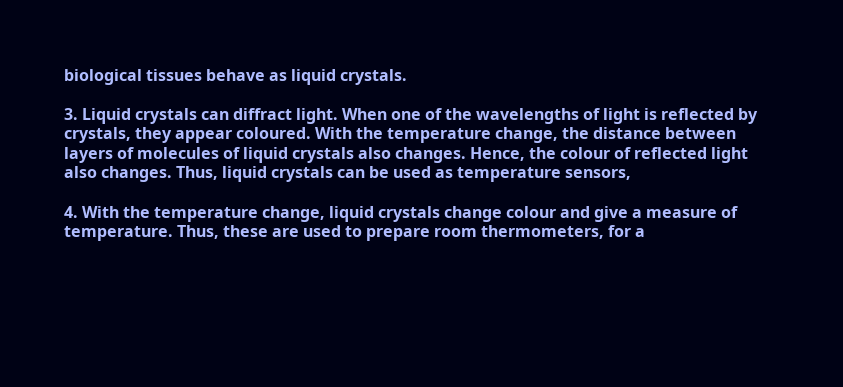biological tissues behave as liquid crystals.

3. Liquid crystals can diffract light. When one of the wavelengths of light is reflected by crystals, they appear coloured. With the temperature change, the distance between layers of molecules of liquid crystals also changes. Hence, the colour of reflected light also changes. Thus, liquid crystals can be used as temperature sensors,

4. With the temperature change, liquid crystals change colour and give a measure of temperature. Thus, these are used to prepare room thermometers, for a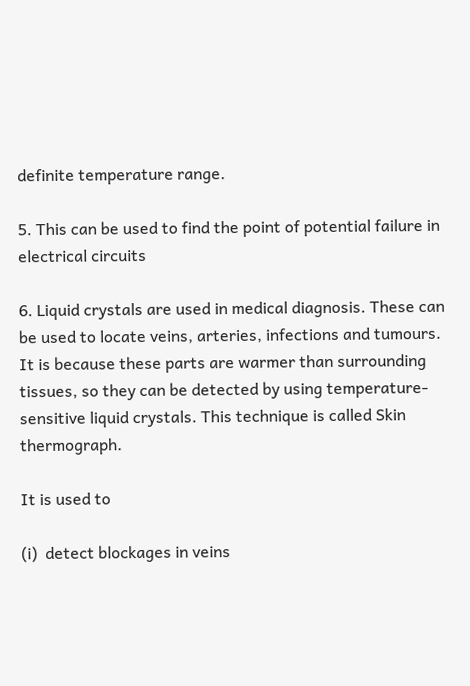definite temperature range.

5. This can be used to find the point of potential failure in electrical circuits

6. Liquid crystals are used in medical diagnosis. These can be used to locate veins, arteries, infections and tumours. It is because these parts are warmer than surrounding tissues, so they can be detected by using temperature-sensitive liquid crystals. This technique is called Skin thermograph.

It is used to

(i)  detect blockages in veins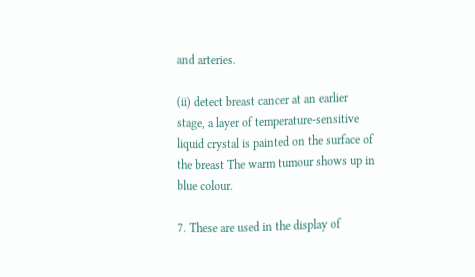and arteries.

(ii) detect breast cancer at an earlier stage, a layer of temperature-sensitive liquid crystal is painted on the surface of the breast The warm tumour shows up in blue colour.

7. These are used in the display of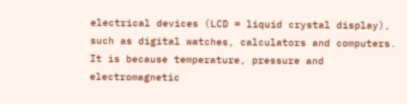electrical devices (LCD = liquid crystal display), such as digital watches, calculators and computers. It is because temperature, pressure and electromagnetic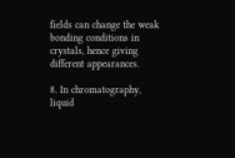fields can change the weak bonding conditions in crystals, hence giving different appearances.

8. In chromatography, liquid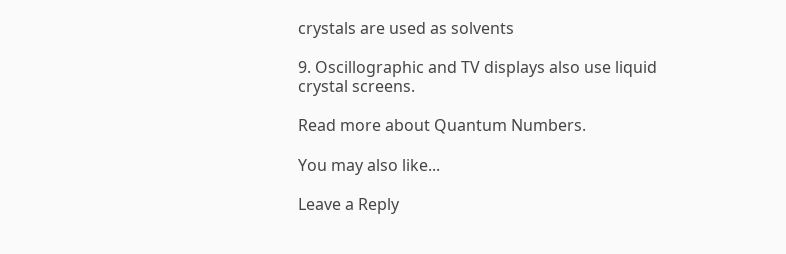crystals are used as solvents

9. Oscillographic and TV displays also use liquid crystal screens.

Read more about Quantum Numbers.

You may also like...

Leave a Reply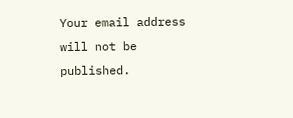Your email address will not be published.